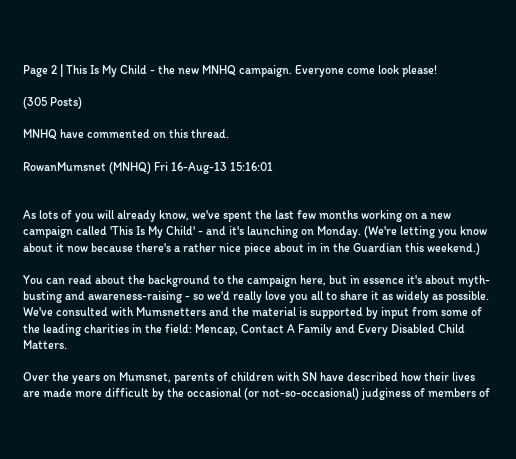Page 2 | This Is My Child - the new MNHQ campaign. Everyone come look please!

(305 Posts)

MNHQ have commented on this thread.

RowanMumsnet (MNHQ) Fri 16-Aug-13 15:16:01


As lots of you will already know, we've spent the last few months working on a new campaign called 'This Is My Child' - and it's launching on Monday. (We're letting you know about it now because there's a rather nice piece about in in the Guardian this weekend.)

You can read about the background to the campaign here, but in essence it's about myth-busting and awareness-raising - so we'd really love you all to share it as widely as possible. We've consulted with Mumsnetters and the material is supported by input from some of the leading charities in the field: Mencap, Contact A Family and Every Disabled Child Matters.

Over the years on Mumsnet, parents of children with SN have described how their lives are made more difficult by the occasional (or not-so-occasional) judginess of members of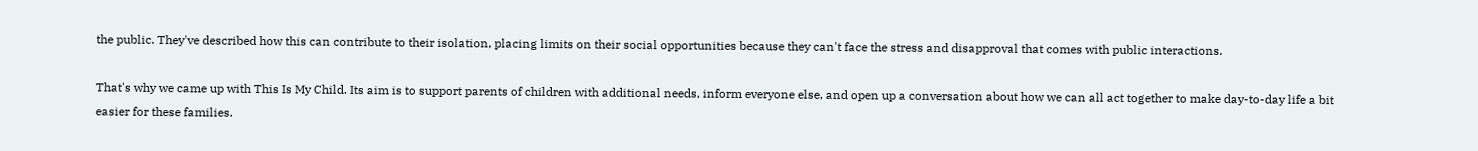the public. They've described how this can contribute to their isolation, placing limits on their social opportunities because they can't face the stress and disapproval that comes with public interactions.

That's why we came up with This Is My Child. Its aim is to support parents of children with additional needs, inform everyone else, and open up a conversation about how we can all act together to make day-to-day life a bit easier for these families.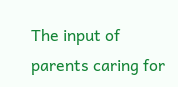The input of parents caring for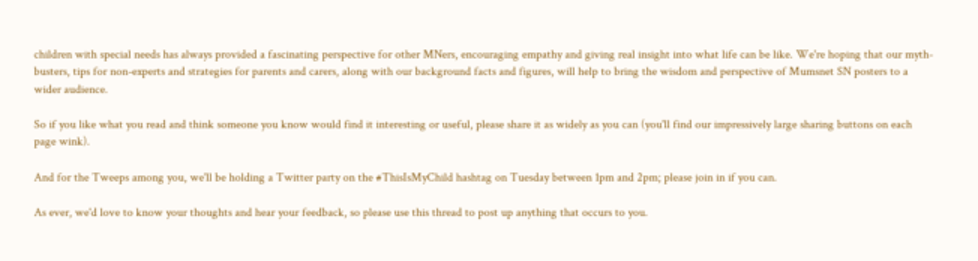children with special needs has always provided a fascinating perspective for other MNers, encouraging empathy and giving real insight into what life can be like. We're hoping that our myth-busters, tips for non-experts and strategies for parents and carers, along with our background facts and figures, will help to bring the wisdom and perspective of Mumsnet SN posters to a wider audience.

So if you like what you read and think someone you know would find it interesting or useful, please share it as widely as you can (you'll find our impressively large sharing buttons on each page wink).

And for the Tweeps among you, we'll be holding a Twitter party on the #ThisIsMyChild hashtag on Tuesday between 1pm and 2pm; please join in if you can.

As ever, we'd love to know your thoughts and hear your feedback, so please use this thread to post up anything that occurs to you.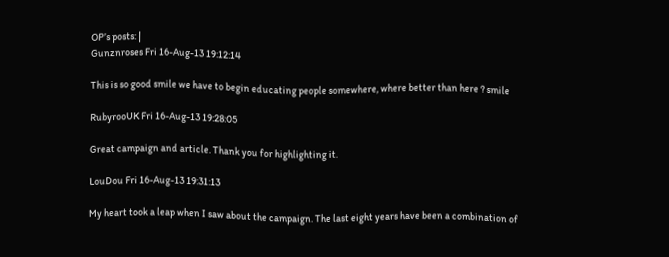OP’s posts: |
Gunznroses Fri 16-Aug-13 19:12:14

This is so good smile we have to begin educating people somewhere, where better than here ? smile

RubyrooUK Fri 16-Aug-13 19:28:05

Great campaign and article. Thank you for highlighting it.

LouDou Fri 16-Aug-13 19:31:13

My heart took a leap when I saw about the campaign. The last eight years have been a combination of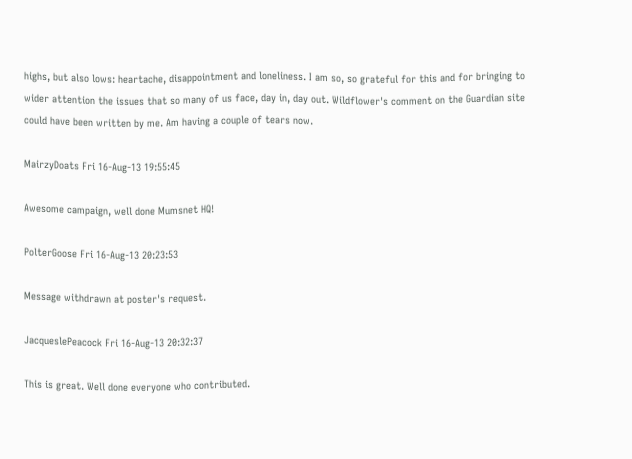highs, but also lows: heartache, disappointment and loneliness. I am so, so grateful for this and for bringing to wider attention the issues that so many of us face, day in, day out. Wildflower's comment on the Guardian site could have been written by me. Am having a couple of tears now.

MairzyDoats Fri 16-Aug-13 19:55:45

Awesome campaign, well done Mumsnet HQ!

PolterGoose Fri 16-Aug-13 20:23:53

Message withdrawn at poster's request.

JacqueslePeacock Fri 16-Aug-13 20:32:37

This is great. Well done everyone who contributed.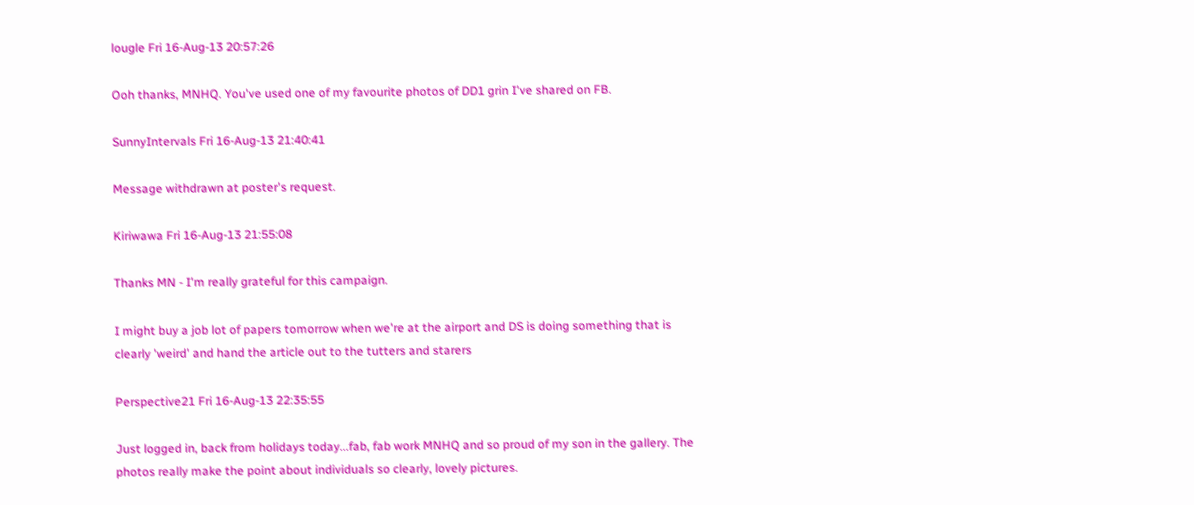lougle Fri 16-Aug-13 20:57:26

Ooh thanks, MNHQ. You've used one of my favourite photos of DD1 grin I've shared on FB.

SunnyIntervals Fri 16-Aug-13 21:40:41

Message withdrawn at poster's request.

Kiriwawa Fri 16-Aug-13 21:55:08

Thanks MN - I'm really grateful for this campaign.

I might buy a job lot of papers tomorrow when we're at the airport and DS is doing something that is clearly 'weird' and hand the article out to the tutters and starers

Perspective21 Fri 16-Aug-13 22:35:55

Just logged in, back from holidays today...fab, fab work MNHQ and so proud of my son in the gallery. The photos really make the point about individuals so clearly, lovely pictures.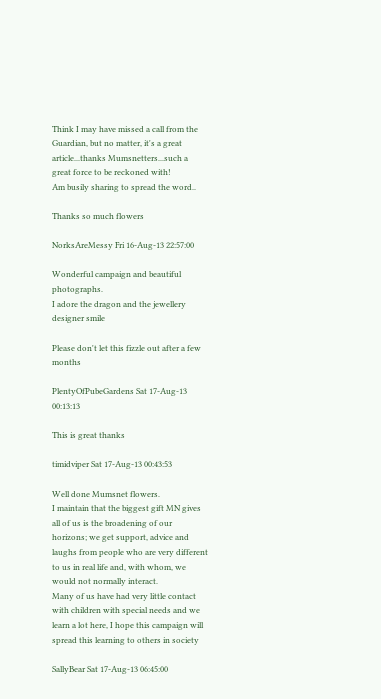Think I may have missed a call from the Guardian, but no matter, it's a great article...thanks Mumsnetters...such a great force to be reckoned with!
Am busily sharing to spread the word..

Thanks so much flowers

NorksAreMessy Fri 16-Aug-13 22:57:00

Wonderful campaign and beautiful photographs.
I adore the dragon and the jewellery designer smile

Please don't let this fizzle out after a few months

PlentyOfPubeGardens Sat 17-Aug-13 00:13:13

This is great thanks

timidviper Sat 17-Aug-13 00:43:53

Well done Mumsnet flowers.
I maintain that the biggest gift MN gives all of us is the broadening of our horizons; we get support, advice and laughs from people who are very different to us in real life and, with whom, we would not normally interact.
Many of us have had very little contact with children with special needs and we learn a lot here, I hope this campaign will spread this learning to others in society

SallyBear Sat 17-Aug-13 06:45:00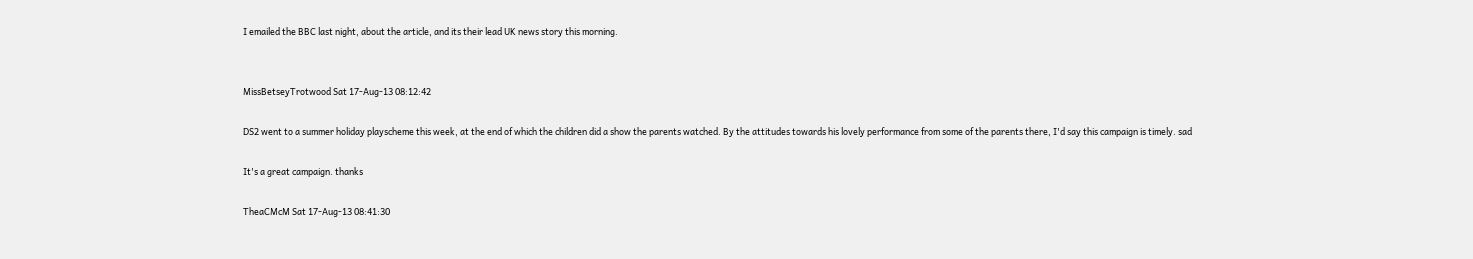I emailed the BBC last night, about the article, and its their lead UK news story this morning.


MissBetseyTrotwood Sat 17-Aug-13 08:12:42

DS2 went to a summer holiday playscheme this week, at the end of which the children did a show the parents watched. By the attitudes towards his lovely performance from some of the parents there, I'd say this campaign is timely. sad

It's a great campaign. thanks

TheaCMcM Sat 17-Aug-13 08:41:30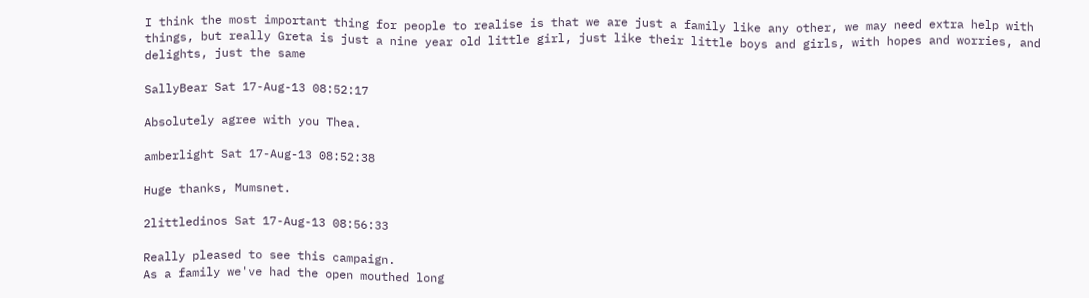I think the most important thing for people to realise is that we are just a family like any other, we may need extra help with things, but really Greta is just a nine year old little girl, just like their little boys and girls, with hopes and worries, and delights, just the same

SallyBear Sat 17-Aug-13 08:52:17

Absolutely agree with you Thea.

amberlight Sat 17-Aug-13 08:52:38

Huge thanks, Mumsnet.

2littledinos Sat 17-Aug-13 08:56:33

Really pleased to see this campaign.
As a family we've had the open mouthed long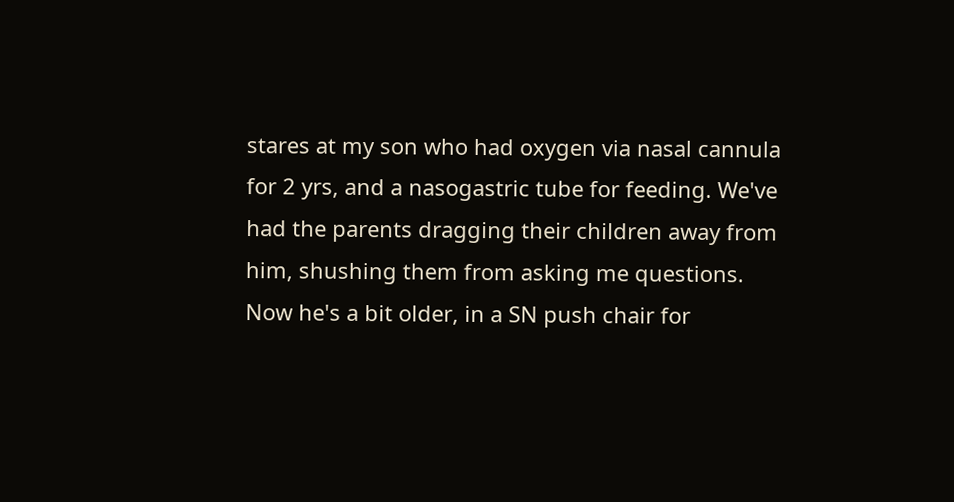stares at my son who had oxygen via nasal cannula for 2 yrs, and a nasogastric tube for feeding. We've had the parents dragging their children away from him, shushing them from asking me questions.
Now he's a bit older, in a SN push chair for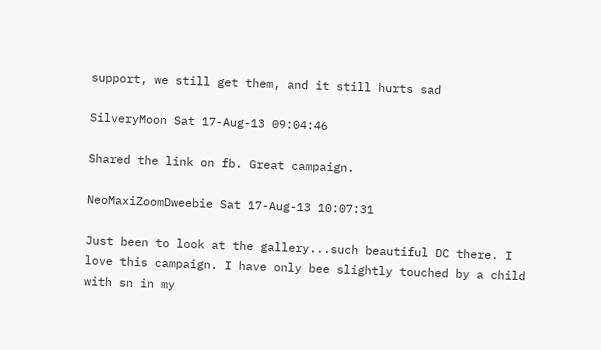support, we still get them, and it still hurts sad

SilveryMoon Sat 17-Aug-13 09:04:46

Shared the link on fb. Great campaign.

NeoMaxiZoomDweebie Sat 17-Aug-13 10:07:31

Just been to look at the gallery...such beautiful DC there. I love this campaign. I have only bee slightly touched by a child with sn in my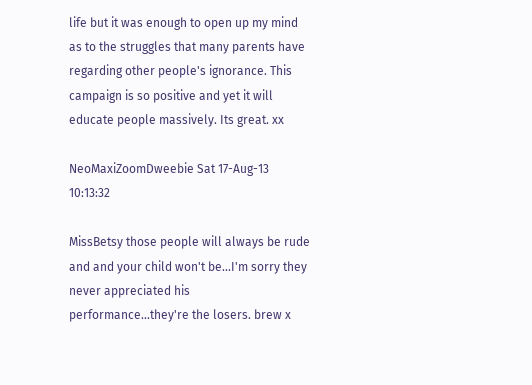life but it was enough to open up my mind as to the struggles that many parents have regarding other people's ignorance. This campaign is so positive and yet it will educate people massively. Its great. xx

NeoMaxiZoomDweebie Sat 17-Aug-13 10:13:32

MissBetsy those people will always be rude and and your child won't be...I'm sorry they never appreciated his performance...they're the losers. brew x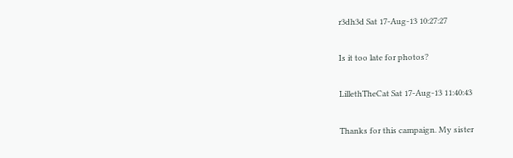r3dh3d Sat 17-Aug-13 10:27:27

Is it too late for photos?

LillethTheCat Sat 17-Aug-13 11:40:43

Thanks for this campaign. My sister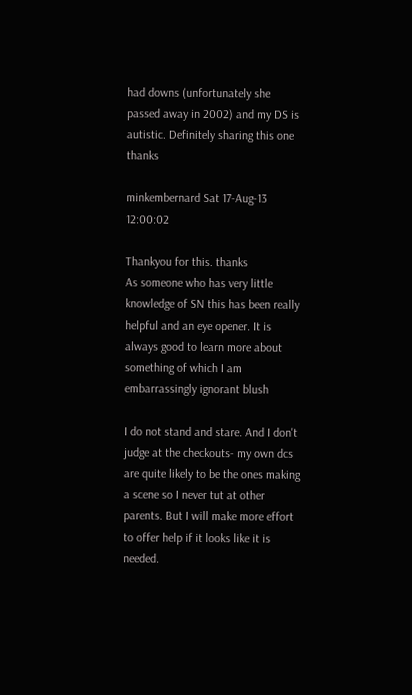had downs (unfortunately she passed away in 2002) and my DS is autistic. Definitely sharing this one thanks

minkembernard Sat 17-Aug-13 12:00:02

Thankyou for this. thanks
As someone who has very little knowledge of SN this has been really helpful and an eye opener. It is always good to learn more about something of which I am embarrassingly ignorant blush

I do not stand and stare. And I don't judge at the checkouts- my own dcs are quite likely to be the ones making a scene so I never tut at other parents. But I will make more effort to offer help if it looks like it is needed.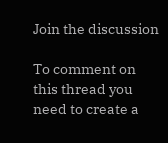Join the discussion

To comment on this thread you need to create a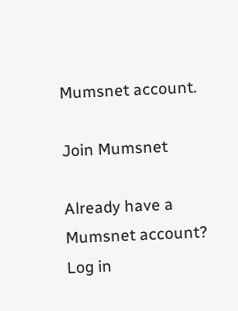Mumsnet account.

Join Mumsnet

Already have a Mumsnet account? Log in